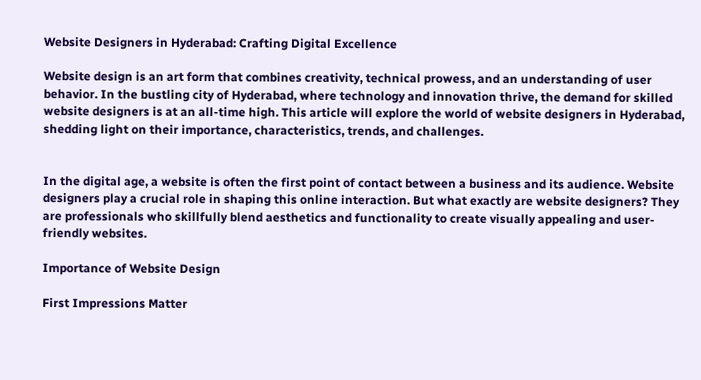Website Designers in Hyderabad: Crafting Digital Excellence

Website design is an art form that combines creativity, technical prowess, and an understanding of user behavior. In the bustling city of Hyderabad, where technology and innovation thrive, the demand for skilled website designers is at an all-time high. This article will explore the world of website designers in Hyderabad, shedding light on their importance, characteristics, trends, and challenges.


In the digital age, a website is often the first point of contact between a business and its audience. Website designers play a crucial role in shaping this online interaction. But what exactly are website designers? They are professionals who skillfully blend aesthetics and functionality to create visually appealing and user-friendly websites.

Importance of Website Design

First Impressions Matter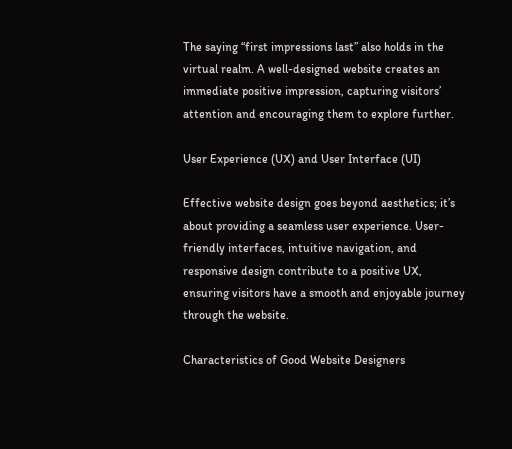The saying “first impressions last” also holds in the virtual realm. A well-designed website creates an immediate positive impression, capturing visitors’ attention and encouraging them to explore further.

User Experience (UX) and User Interface (UI)

Effective website design goes beyond aesthetics; it’s about providing a seamless user experience. User-friendly interfaces, intuitive navigation, and responsive design contribute to a positive UX, ensuring visitors have a smooth and enjoyable journey through the website.

Characteristics of Good Website Designers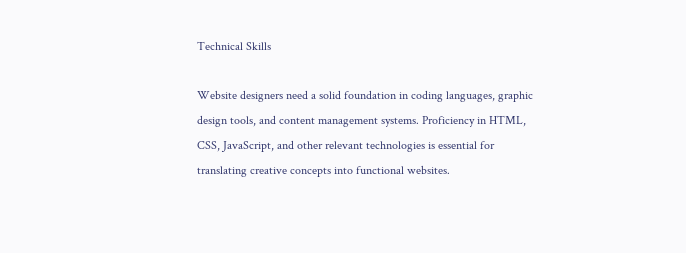Technical Skills

Website designers need a solid foundation in coding languages, graphic design tools, and content management systems. Proficiency in HTML, CSS, JavaScript, and other relevant technologies is essential for translating creative concepts into functional websites.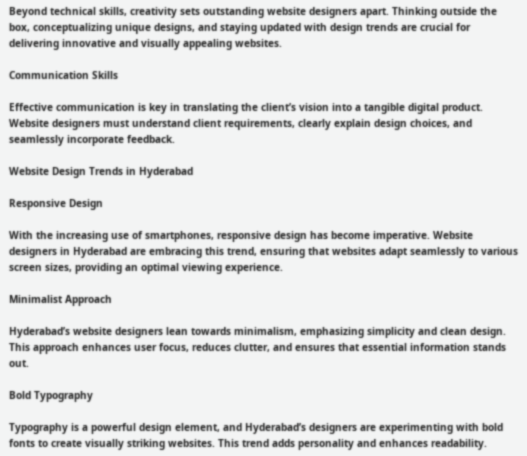Beyond technical skills, creativity sets outstanding website designers apart. Thinking outside the box, conceptualizing unique designs, and staying updated with design trends are crucial for delivering innovative and visually appealing websites.

Communication Skills

Effective communication is key in translating the client’s vision into a tangible digital product. Website designers must understand client requirements, clearly explain design choices, and seamlessly incorporate feedback.

Website Design Trends in Hyderabad

Responsive Design

With the increasing use of smartphones, responsive design has become imperative. Website designers in Hyderabad are embracing this trend, ensuring that websites adapt seamlessly to various screen sizes, providing an optimal viewing experience.

Minimalist Approach

Hyderabad’s website designers lean towards minimalism, emphasizing simplicity and clean design. This approach enhances user focus, reduces clutter, and ensures that essential information stands out.

Bold Typography

Typography is a powerful design element, and Hyderabad’s designers are experimenting with bold fonts to create visually striking websites. This trend adds personality and enhances readability.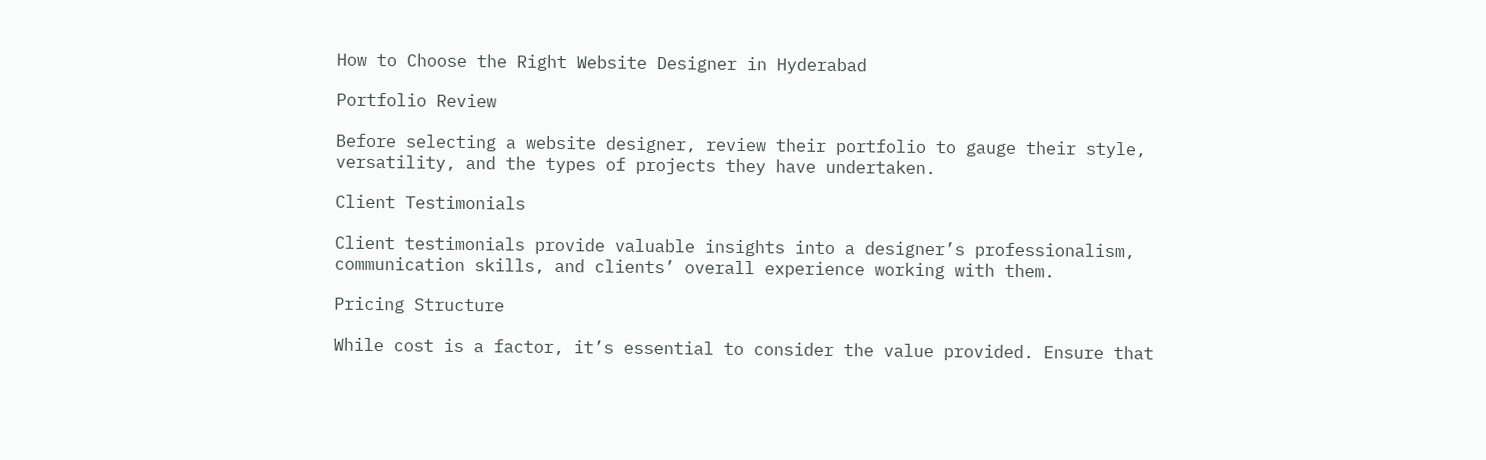How to Choose the Right Website Designer in Hyderabad

Portfolio Review

Before selecting a website designer, review their portfolio to gauge their style, versatility, and the types of projects they have undertaken.

Client Testimonials

Client testimonials provide valuable insights into a designer’s professionalism, communication skills, and clients’ overall experience working with them.

Pricing Structure

While cost is a factor, it’s essential to consider the value provided. Ensure that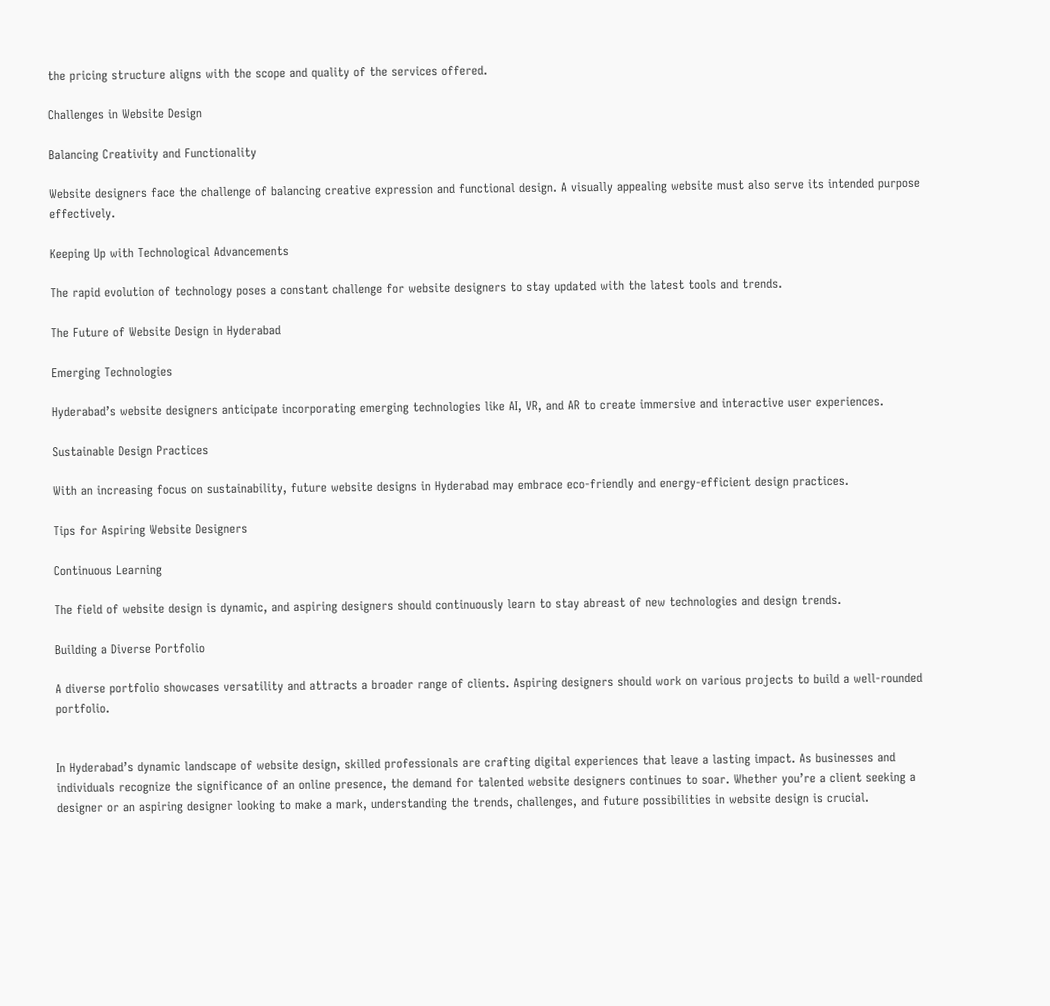the pricing structure aligns with the scope and quality of the services offered.

Challenges in Website Design

Balancing Creativity and Functionality

Website designers face the challenge of balancing creative expression and functional design. A visually appealing website must also serve its intended purpose effectively.

Keeping Up with Technological Advancements

The rapid evolution of technology poses a constant challenge for website designers to stay updated with the latest tools and trends.

The Future of Website Design in Hyderabad

Emerging Technologies

Hyderabad’s website designers anticipate incorporating emerging technologies like AI, VR, and AR to create immersive and interactive user experiences.

Sustainable Design Practices

With an increasing focus on sustainability, future website designs in Hyderabad may embrace eco-friendly and energy-efficient design practices.

Tips for Aspiring Website Designers

Continuous Learning

The field of website design is dynamic, and aspiring designers should continuously learn to stay abreast of new technologies and design trends.

Building a Diverse Portfolio

A diverse portfolio showcases versatility and attracts a broader range of clients. Aspiring designers should work on various projects to build a well-rounded portfolio.


In Hyderabad’s dynamic landscape of website design, skilled professionals are crafting digital experiences that leave a lasting impact. As businesses and individuals recognize the significance of an online presence, the demand for talented website designers continues to soar. Whether you’re a client seeking a designer or an aspiring designer looking to make a mark, understanding the trends, challenges, and future possibilities in website design is crucial.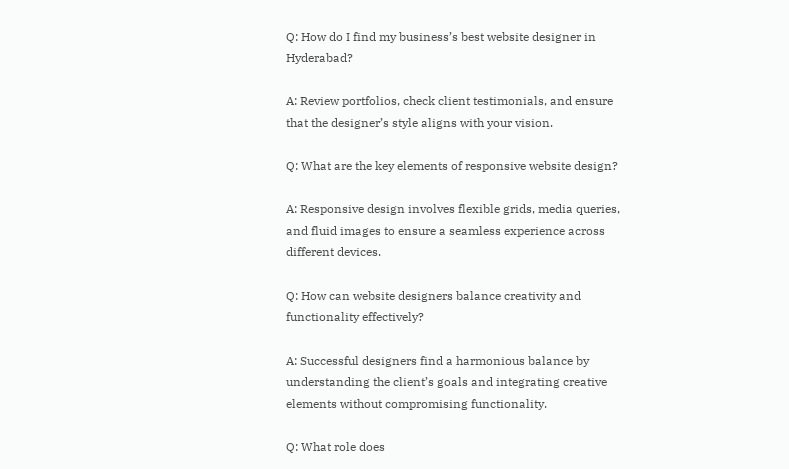Q: How do I find my business’s best website designer in Hyderabad?

A: Review portfolios, check client testimonials, and ensure that the designer’s style aligns with your vision.

Q: What are the key elements of responsive website design?

A: Responsive design involves flexible grids, media queries, and fluid images to ensure a seamless experience across different devices.

Q: How can website designers balance creativity and functionality effectively?

A: Successful designers find a harmonious balance by understanding the client’s goals and integrating creative elements without compromising functionality.

Q: What role does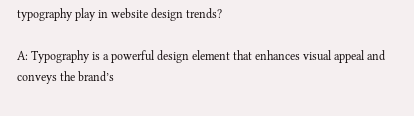typography play in website design trends?

A: Typography is a powerful design element that enhances visual appeal and conveys the brand’s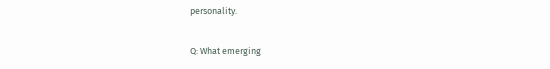personality.

Q: What emerging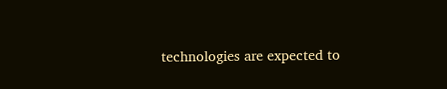technologies are expected to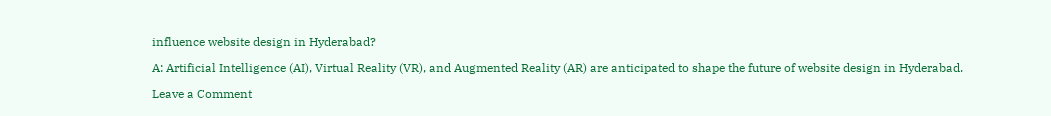influence website design in Hyderabad?

A: Artificial Intelligence (AI), Virtual Reality (VR), and Augmented Reality (AR) are anticipated to shape the future of website design in Hyderabad.

Leave a Comment